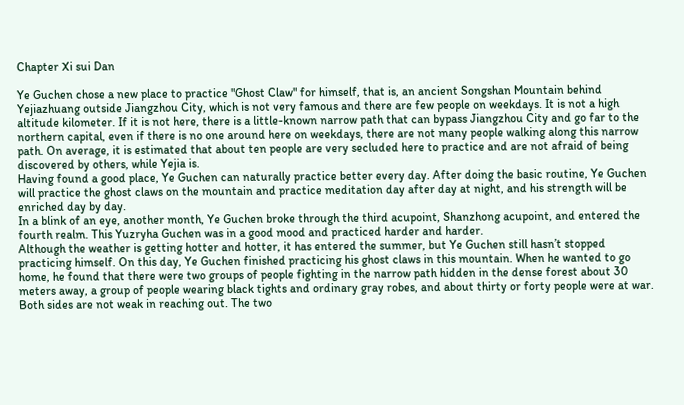Chapter Xi sui Dan

Ye Guchen chose a new place to practice "Ghost Claw" for himself, that is, an ancient Songshan Mountain behind Yejiazhuang outside Jiangzhou City, which is not very famous and there are few people on weekdays. It is not a high altitude kilometer. If it is not here, there is a little-known narrow path that can bypass Jiangzhou City and go far to the northern capital, even if there is no one around here on weekdays, there are not many people walking along this narrow path. On average, it is estimated that about ten people are very secluded here to practice and are not afraid of being discovered by others, while Yejia is.
Having found a good place, Ye Guchen can naturally practice better every day. After doing the basic routine, Ye Guchen will practice the ghost claws on the mountain and practice meditation day after day at night, and his strength will be enriched day by day.
In a blink of an eye, another month, Ye Guchen broke through the third acupoint, Shanzhong acupoint, and entered the fourth realm. This Yuzryha Guchen was in a good mood and practiced harder and harder.
Although the weather is getting hotter and hotter, it has entered the summer, but Ye Guchen still hasn’t stopped practicing himself. On this day, Ye Guchen finished practicing his ghost claws in this mountain. When he wanted to go home, he found that there were two groups of people fighting in the narrow path hidden in the dense forest about 30 meters away, a group of people wearing black tights and ordinary gray robes, and about thirty or forty people were at war.
Both sides are not weak in reaching out. The two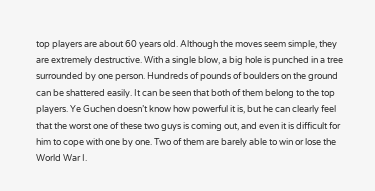top players are about 60 years old. Although the moves seem simple, they are extremely destructive. With a single blow, a big hole is punched in a tree surrounded by one person. Hundreds of pounds of boulders on the ground can be shattered easily. It can be seen that both of them belong to the top players. Ye Guchen doesn’t know how powerful it is, but he can clearly feel that the worst one of these two guys is coming out, and even it is difficult for him to cope with one by one. Two of them are barely able to win or lose the World War I.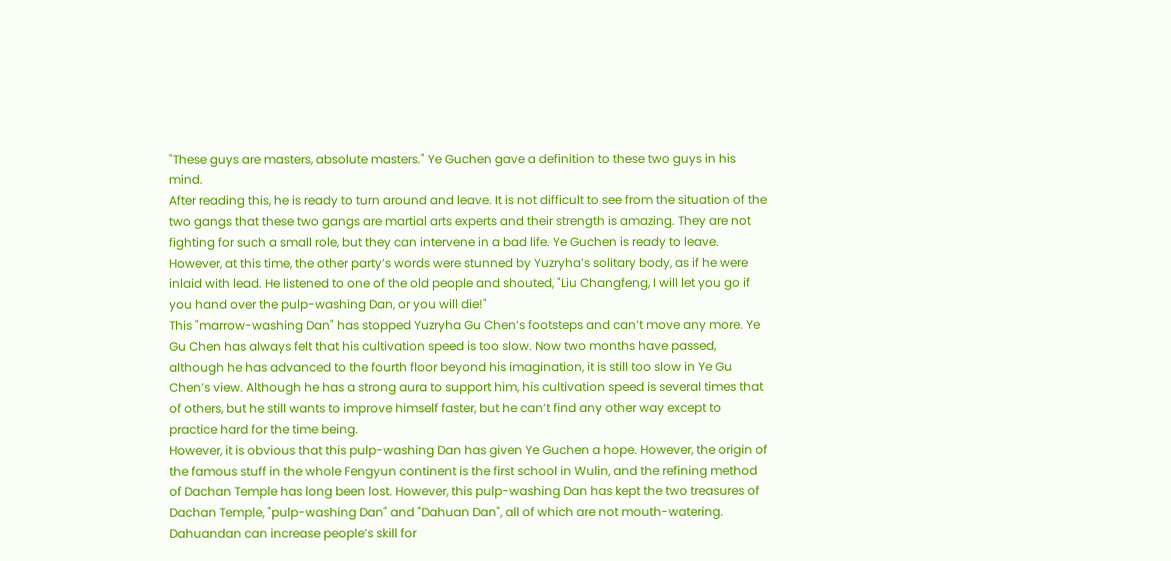"These guys are masters, absolute masters." Ye Guchen gave a definition to these two guys in his mind.
After reading this, he is ready to turn around and leave. It is not difficult to see from the situation of the two gangs that these two gangs are martial arts experts and their strength is amazing. They are not fighting for such a small role, but they can intervene in a bad life. Ye Guchen is ready to leave.
However, at this time, the other party’s words were stunned by Yuzryha’s solitary body, as if he were inlaid with lead. He listened to one of the old people and shouted, "Liu Changfeng, I will let you go if you hand over the pulp-washing Dan, or you will die!"
This "marrow-washing Dan" has stopped Yuzryha Gu Chen’s footsteps and can’t move any more. Ye Gu Chen has always felt that his cultivation speed is too slow. Now two months have passed, although he has advanced to the fourth floor beyond his imagination, it is still too slow in Ye Gu Chen’s view. Although he has a strong aura to support him, his cultivation speed is several times that of others, but he still wants to improve himself faster, but he can’t find any other way except to practice hard for the time being.
However, it is obvious that this pulp-washing Dan has given Ye Guchen a hope. However, the origin of the famous stuff in the whole Fengyun continent is the first school in Wulin, and the refining method of Dachan Temple has long been lost. However, this pulp-washing Dan has kept the two treasures of Dachan Temple, "pulp-washing Dan" and "Dahuan Dan", all of which are not mouth-watering.
Dahuandan can increase people’s skill for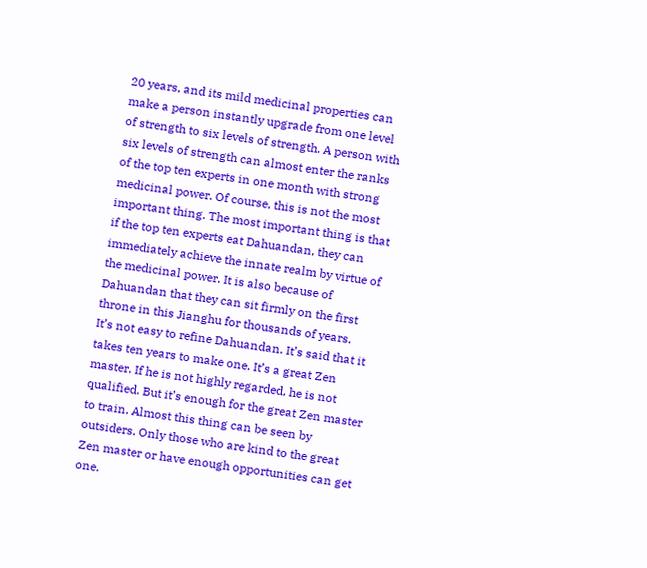20 years, and its mild medicinal properties can make a person instantly upgrade from one level of strength to six levels of strength. A person with six levels of strength can almost enter the ranks of the top ten experts in one month with strong medicinal power. Of course, this is not the most important thing. The most important thing is that if the top ten experts eat Dahuandan, they can immediately achieve the innate realm by virtue of the medicinal power. It is also because of Dahuandan that they can sit firmly on the first throne in this Jianghu for thousands of years.
It’s not easy to refine Dahuandan. It’s said that it takes ten years to make one. It’s a great Zen master. If he is not highly regarded, he is not qualified. But it’s enough for the great Zen master to train. Almost this thing can be seen by outsiders. Only those who are kind to the great Zen master or have enough opportunities can get one.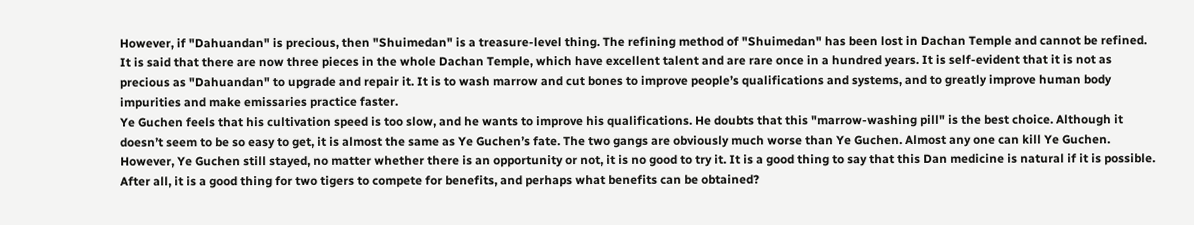However, if "Dahuandan" is precious, then "Shuimedan" is a treasure-level thing. The refining method of "Shuimedan" has been lost in Dachan Temple and cannot be refined. It is said that there are now three pieces in the whole Dachan Temple, which have excellent talent and are rare once in a hundred years. It is self-evident that it is not as precious as "Dahuandan" to upgrade and repair it. It is to wash marrow and cut bones to improve people’s qualifications and systems, and to greatly improve human body impurities and make emissaries practice faster.
Ye Guchen feels that his cultivation speed is too slow, and he wants to improve his qualifications. He doubts that this "marrow-washing pill" is the best choice. Although it doesn’t seem to be so easy to get, it is almost the same as Ye Guchen’s fate. The two gangs are obviously much worse than Ye Guchen. Almost any one can kill Ye Guchen.
However, Ye Guchen still stayed, no matter whether there is an opportunity or not, it is no good to try it. It is a good thing to say that this Dan medicine is natural if it is possible. After all, it is a good thing for two tigers to compete for benefits, and perhaps what benefits can be obtained?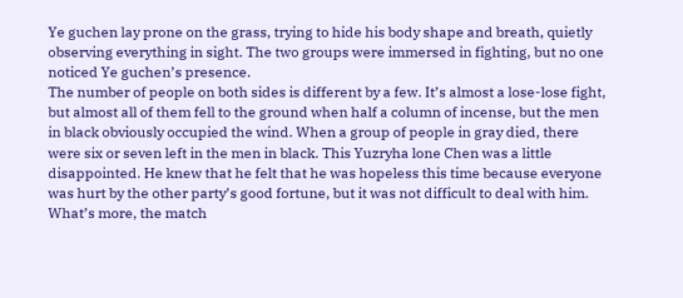Ye guchen lay prone on the grass, trying to hide his body shape and breath, quietly observing everything in sight. The two groups were immersed in fighting, but no one noticed Ye guchen’s presence.
The number of people on both sides is different by a few. It’s almost a lose-lose fight, but almost all of them fell to the ground when half a column of incense, but the men in black obviously occupied the wind. When a group of people in gray died, there were six or seven left in the men in black. This Yuzryha lone Chen was a little disappointed. He knew that he felt that he was hopeless this time because everyone was hurt by the other party’s good fortune, but it was not difficult to deal with him.
What’s more, the match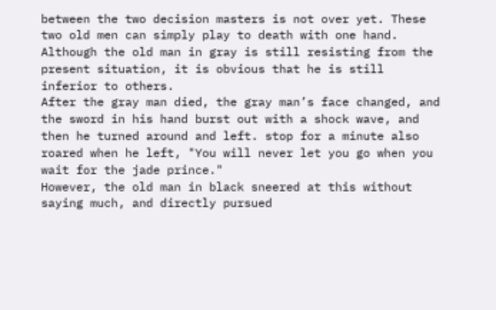between the two decision masters is not over yet. These two old men can simply play to death with one hand. Although the old man in gray is still resisting from the present situation, it is obvious that he is still inferior to others.
After the gray man died, the gray man’s face changed, and the sword in his hand burst out with a shock wave, and then he turned around and left. stop for a minute also roared when he left, "You will never let you go when you wait for the jade prince."
However, the old man in black sneered at this without saying much, and directly pursued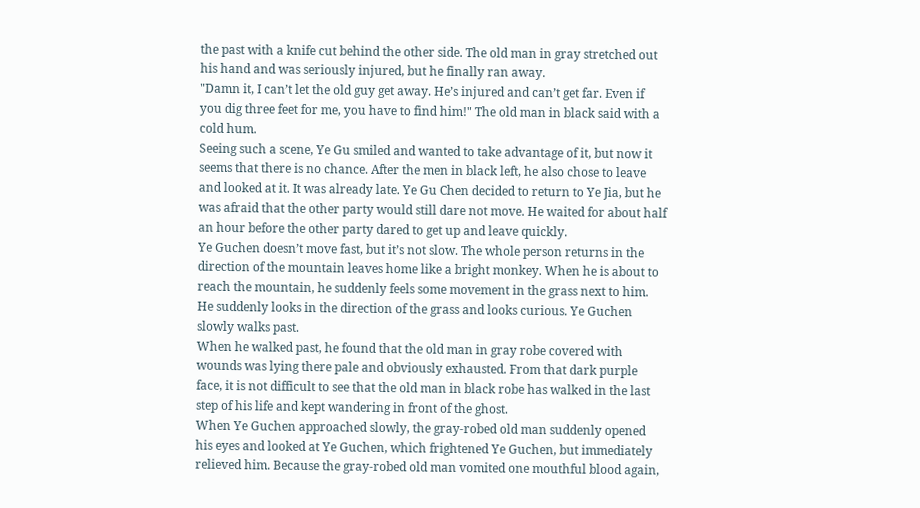the past with a knife cut behind the other side. The old man in gray stretched out his hand and was seriously injured, but he finally ran away.
"Damn it, I can’t let the old guy get away. He’s injured and can’t get far. Even if you dig three feet for me, you have to find him!" The old man in black said with a cold hum.
Seeing such a scene, Ye Gu smiled and wanted to take advantage of it, but now it seems that there is no chance. After the men in black left, he also chose to leave and looked at it. It was already late. Ye Gu Chen decided to return to Ye Jia, but he was afraid that the other party would still dare not move. He waited for about half an hour before the other party dared to get up and leave quickly.
Ye Guchen doesn’t move fast, but it’s not slow. The whole person returns in the direction of the mountain leaves home like a bright monkey. When he is about to reach the mountain, he suddenly feels some movement in the grass next to him. He suddenly looks in the direction of the grass and looks curious. Ye Guchen slowly walks past.
When he walked past, he found that the old man in gray robe covered with wounds was lying there pale and obviously exhausted. From that dark purple face, it is not difficult to see that the old man in black robe has walked in the last step of his life and kept wandering in front of the ghost.
When Ye Guchen approached slowly, the gray-robed old man suddenly opened his eyes and looked at Ye Guchen, which frightened Ye Guchen, but immediately relieved him. Because the gray-robed old man vomited one mouthful blood again,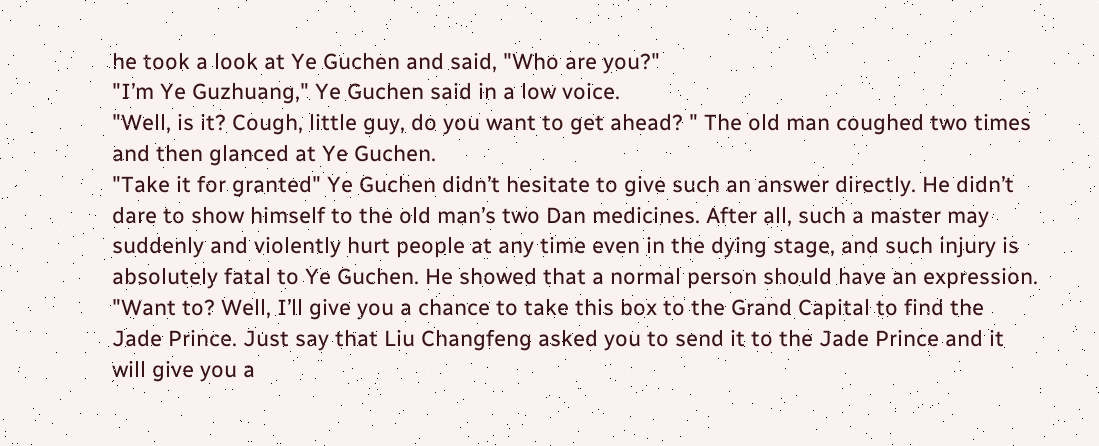he took a look at Ye Guchen and said, "Who are you?"
"I’m Ye Guzhuang," Ye Guchen said in a low voice.
"Well, is it? Cough, little guy, do you want to get ahead? " The old man coughed two times and then glanced at Ye Guchen.
"Take it for granted" Ye Guchen didn’t hesitate to give such an answer directly. He didn’t dare to show himself to the old man’s two Dan medicines. After all, such a master may suddenly and violently hurt people at any time even in the dying stage, and such injury is absolutely fatal to Ye Guchen. He showed that a normal person should have an expression.
"Want to? Well, I’ll give you a chance to take this box to the Grand Capital to find the Jade Prince. Just say that Liu Changfeng asked you to send it to the Jade Prince and it will give you a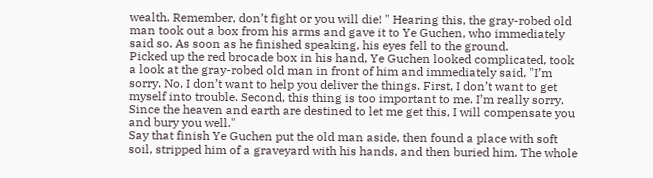wealth. Remember, don’t fight or you will die! " Hearing this, the gray-robed old man took out a box from his arms and gave it to Ye Guchen, who immediately said so. As soon as he finished speaking, his eyes fell to the ground.
Picked up the red brocade box in his hand, Ye Guchen looked complicated, took a look at the gray-robed old man in front of him and immediately said, "I’m sorry. No, I don’t want to help you deliver the things. First, I don’t want to get myself into trouble. Second, this thing is too important to me. I’m really sorry. Since the heaven and earth are destined to let me get this, I will compensate you and bury you well."
Say that finish Ye Guchen put the old man aside, then found a place with soft soil, stripped him of a graveyard with his hands, and then buried him. The whole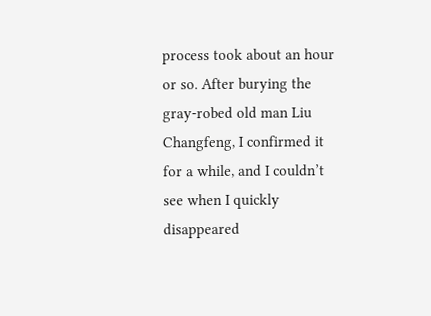process took about an hour or so. After burying the gray-robed old man Liu Changfeng, I confirmed it for a while, and I couldn’t see when I quickly disappeared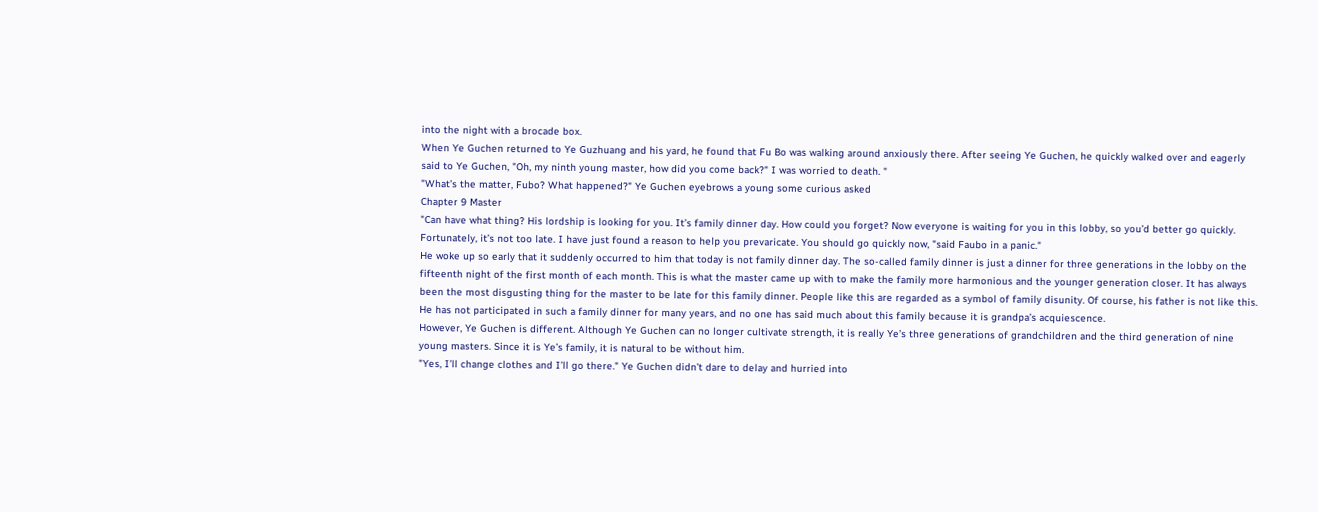into the night with a brocade box.
When Ye Guchen returned to Ye Guzhuang and his yard, he found that Fu Bo was walking around anxiously there. After seeing Ye Guchen, he quickly walked over and eagerly said to Ye Guchen, "Oh, my ninth young master, how did you come back?" I was worried to death. "
"What’s the matter, Fubo? What happened?" Ye Guchen eyebrows a young some curious asked
Chapter 9 Master
"Can have what thing? His lordship is looking for you. It’s family dinner day. How could you forget? Now everyone is waiting for you in this lobby, so you’d better go quickly. Fortunately, it’s not too late. I have just found a reason to help you prevaricate. You should go quickly now, "said Faubo in a panic."
He woke up so early that it suddenly occurred to him that today is not family dinner day. The so-called family dinner is just a dinner for three generations in the lobby on the fifteenth night of the first month of each month. This is what the master came up with to make the family more harmonious and the younger generation closer. It has always been the most disgusting thing for the master to be late for this family dinner. People like this are regarded as a symbol of family disunity. Of course, his father is not like this. He has not participated in such a family dinner for many years, and no one has said much about this family because it is grandpa’s acquiescence.
However, Ye Guchen is different. Although Ye Guchen can no longer cultivate strength, it is really Ye’s three generations of grandchildren and the third generation of nine young masters. Since it is Ye’s family, it is natural to be without him.
"Yes, I’ll change clothes and I’ll go there." Ye Guchen didn’t dare to delay and hurried into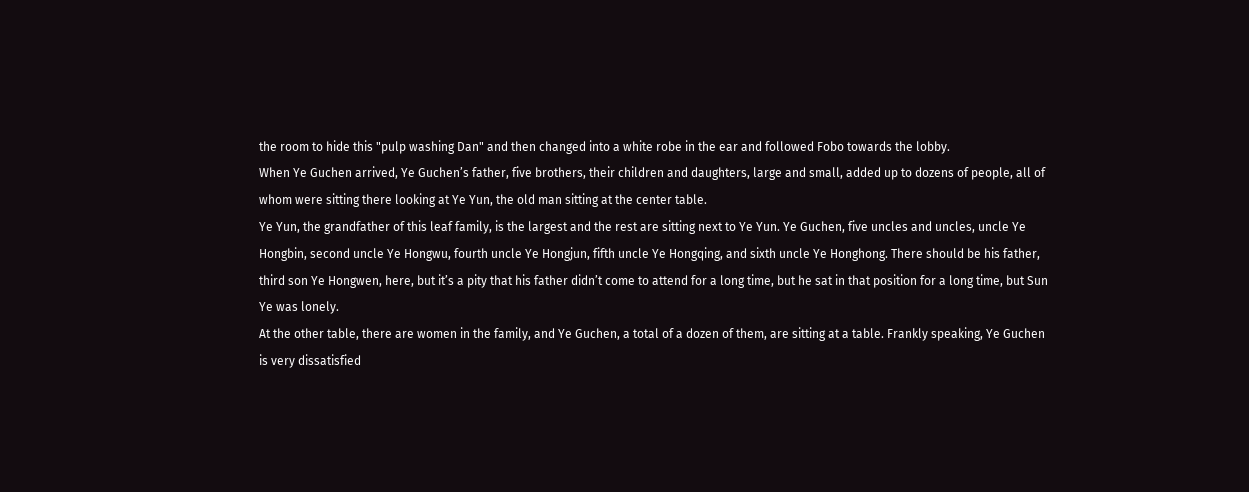the room to hide this "pulp washing Dan" and then changed into a white robe in the ear and followed Fobo towards the lobby.
When Ye Guchen arrived, Ye Guchen’s father, five brothers, their children and daughters, large and small, added up to dozens of people, all of whom were sitting there looking at Ye Yun, the old man sitting at the center table.
Ye Yun, the grandfather of this leaf family, is the largest and the rest are sitting next to Ye Yun. Ye Guchen, five uncles and uncles, uncle Ye Hongbin, second uncle Ye Hongwu, fourth uncle Ye Hongjun, fifth uncle Ye Hongqing, and sixth uncle Ye Honghong. There should be his father, third son Ye Hongwen, here, but it’s a pity that his father didn’t come to attend for a long time, but he sat in that position for a long time, but Sun Ye was lonely.
At the other table, there are women in the family, and Ye Guchen, a total of a dozen of them, are sitting at a table. Frankly speaking, Ye Guchen is very dissatisfied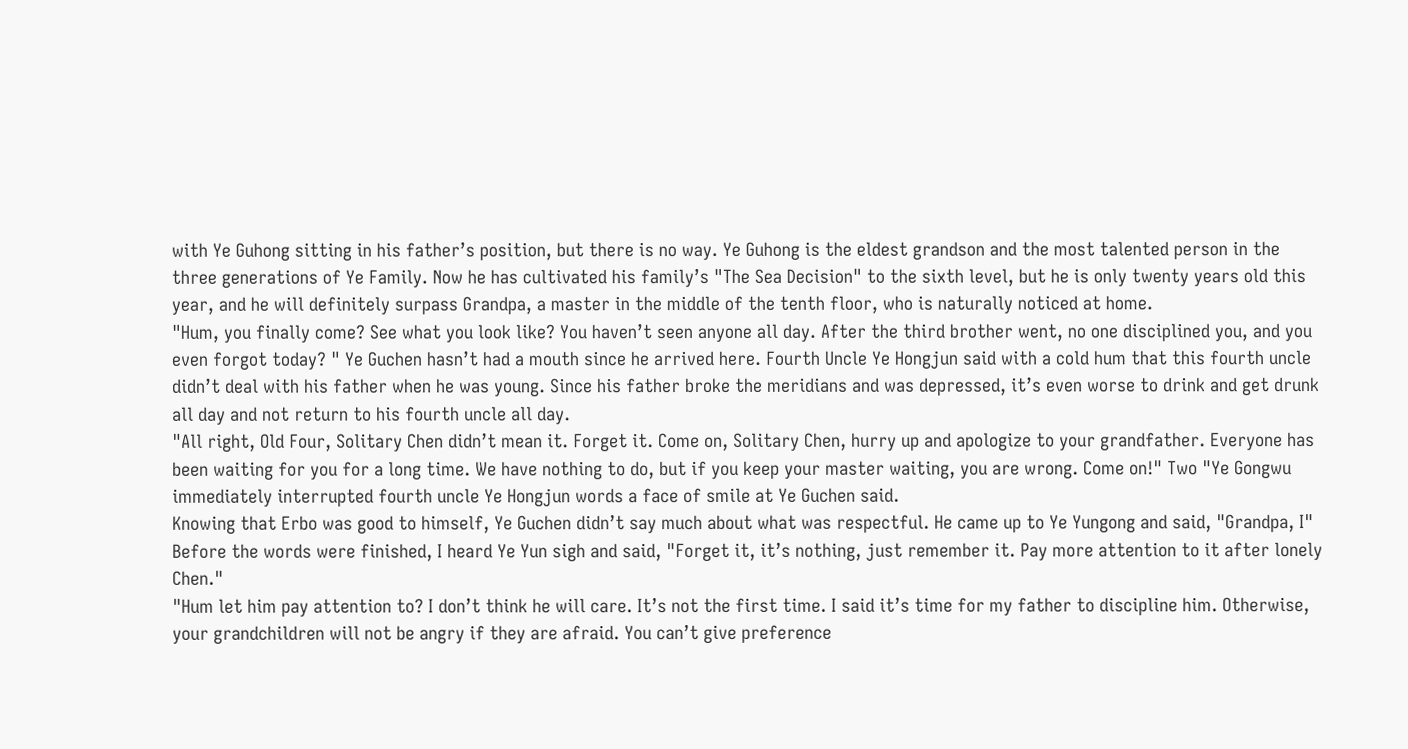with Ye Guhong sitting in his father’s position, but there is no way. Ye Guhong is the eldest grandson and the most talented person in the three generations of Ye Family. Now he has cultivated his family’s "The Sea Decision" to the sixth level, but he is only twenty years old this year, and he will definitely surpass Grandpa, a master in the middle of the tenth floor, who is naturally noticed at home.
"Hum, you finally come? See what you look like? You haven’t seen anyone all day. After the third brother went, no one disciplined you, and you even forgot today? " Ye Guchen hasn’t had a mouth since he arrived here. Fourth Uncle Ye Hongjun said with a cold hum that this fourth uncle didn’t deal with his father when he was young. Since his father broke the meridians and was depressed, it’s even worse to drink and get drunk all day and not return to his fourth uncle all day.
"All right, Old Four, Solitary Chen didn’t mean it. Forget it. Come on, Solitary Chen, hurry up and apologize to your grandfather. Everyone has been waiting for you for a long time. We have nothing to do, but if you keep your master waiting, you are wrong. Come on!" Two "Ye Gongwu immediately interrupted fourth uncle Ye Hongjun words a face of smile at Ye Guchen said.
Knowing that Erbo was good to himself, Ye Guchen didn’t say much about what was respectful. He came up to Ye Yungong and said, "Grandpa, I"
Before the words were finished, I heard Ye Yun sigh and said, "Forget it, it’s nothing, just remember it. Pay more attention to it after lonely Chen."
"Hum let him pay attention to? I don’t think he will care. It’s not the first time. I said it’s time for my father to discipline him. Otherwise, your grandchildren will not be angry if they are afraid. You can’t give preference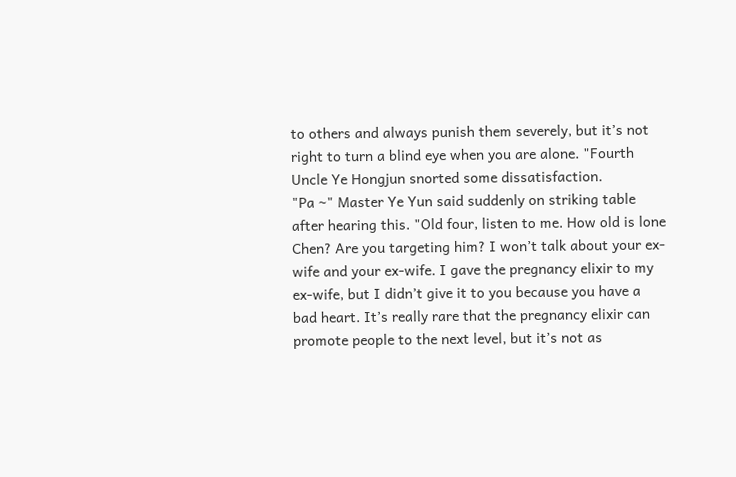to others and always punish them severely, but it’s not right to turn a blind eye when you are alone. "Fourth Uncle Ye Hongjun snorted some dissatisfaction.
"Pa ~" Master Ye Yun said suddenly on striking table after hearing this. "Old four, listen to me. How old is lone Chen? Are you targeting him? I won’t talk about your ex-wife and your ex-wife. I gave the pregnancy elixir to my ex-wife, but I didn’t give it to you because you have a bad heart. It’s really rare that the pregnancy elixir can promote people to the next level, but it’s not as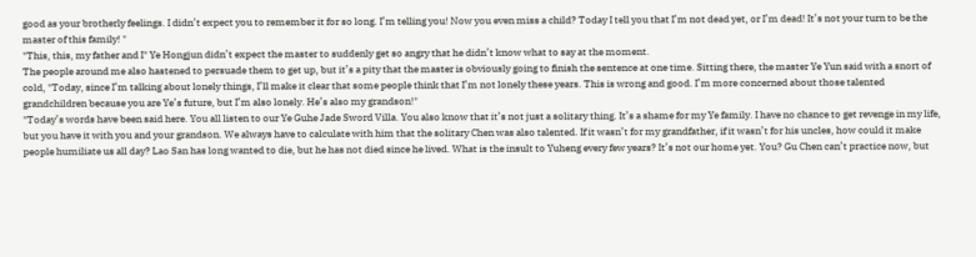good as your brotherly feelings. I didn’t expect you to remember it for so long. I’m telling you! Now you even miss a child? Today I tell you that I’m not dead yet, or I’m dead! It’s not your turn to be the master of this family! "
"This, this, my father and I" Ye Hongjun didn’t expect the master to suddenly get so angry that he didn’t know what to say at the moment.
The people around me also hastened to persuade them to get up, but it’s a pity that the master is obviously going to finish the sentence at one time. Sitting there, the master Ye Yun said with a snort of cold, "Today, since I’m talking about lonely things, I’ll make it clear that some people think that I’m not lonely these years. This is wrong and good. I’m more concerned about those talented grandchildren because you are Ye’s future, but I’m also lonely. He’s also my grandson!"
"Today’s words have been said here. You all listen to our Ye Guhe Jade Sword Villa. You also know that it’s not just a solitary thing. It’s a shame for my Ye family. I have no chance to get revenge in my life, but you have it with you and your grandson. We always have to calculate with him that the solitary Chen was also talented. If it wasn’t for my grandfather, if it wasn’t for his uncles, how could it make people humiliate us all day? Lao San has long wanted to die, but he has not died since he lived. What is the insult to Yuheng every few years? It’s not our home yet. You? Gu Chen can’t practice now, but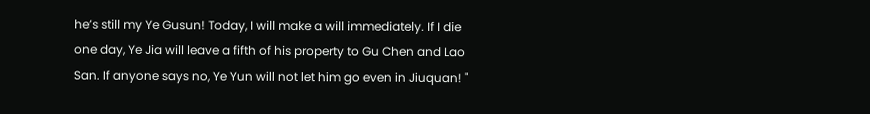he’s still my Ye Gusun! Today, I will make a will immediately. If I die one day, Ye Jia will leave a fifth of his property to Gu Chen and Lao San. If anyone says no, Ye Yun will not let him go even in Jiuquan! "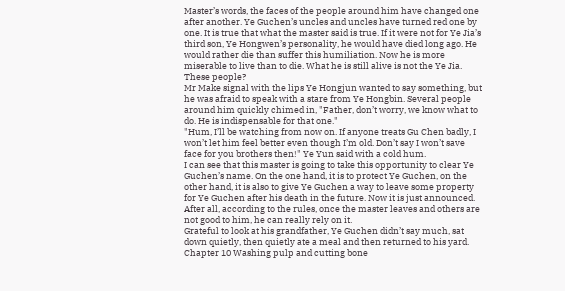Master’s words, the faces of the people around him have changed one after another. Ye Guchen’s uncles and uncles have turned red one by one. It is true that what the master said is true. If it were not for Ye Jia’s third son, Ye Hongwen’s personality, he would have died long ago. He would rather die than suffer this humiliation. Now he is more miserable to live than to die. What he is still alive is not the Ye Jia. These people?
Mr Make signal with the lips Ye Hongjun wanted to say something, but he was afraid to speak with a stare from Ye Hongbin. Several people around him quickly chimed in, "Father, don’t worry, we know what to do. He is indispensable for that one."
"Hum, I’ll be watching from now on. If anyone treats Gu Chen badly, I won’t let him feel better even though I’m old. Don’t say I won’t save face for you brothers then!" Ye Yun said with a cold hum.
I can see that this master is going to take this opportunity to clear Ye Guchen’s name. On the one hand, it is to protect Ye Guchen, on the other hand, it is also to give Ye Guchen a way to leave some property for Ye Guchen after his death in the future. Now it is just announced. After all, according to the rules, once the master leaves and others are not good to him, he can really rely on it.
Grateful to look at his grandfather, Ye Guchen didn’t say much, sat down quietly, then quietly ate a meal and then returned to his yard.
Chapter 10 Washing pulp and cutting bone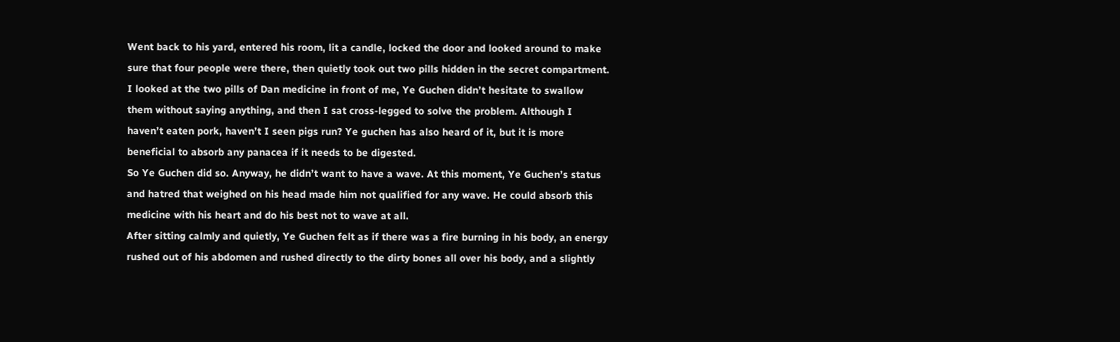Went back to his yard, entered his room, lit a candle, locked the door and looked around to make sure that four people were there, then quietly took out two pills hidden in the secret compartment.
I looked at the two pills of Dan medicine in front of me, Ye Guchen didn’t hesitate to swallow them without saying anything, and then I sat cross-legged to solve the problem. Although I haven’t eaten pork, haven’t I seen pigs run? Ye guchen has also heard of it, but it is more beneficial to absorb any panacea if it needs to be digested.
So Ye Guchen did so. Anyway, he didn’t want to have a wave. At this moment, Ye Guchen’s status and hatred that weighed on his head made him not qualified for any wave. He could absorb this medicine with his heart and do his best not to wave at all.
After sitting calmly and quietly, Ye Guchen felt as if there was a fire burning in his body, an energy rushed out of his abdomen and rushed directly to the dirty bones all over his body, and a slightly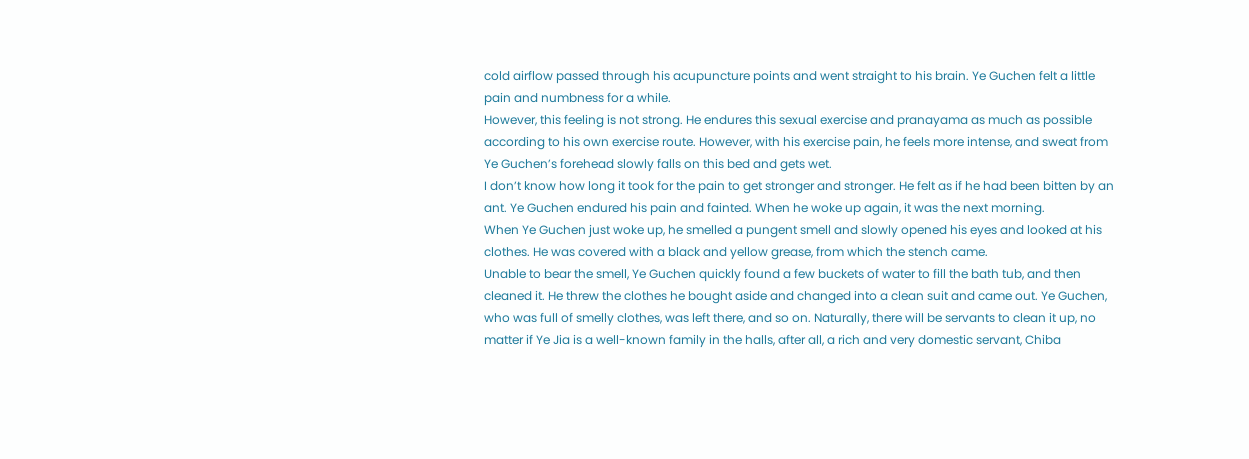cold airflow passed through his acupuncture points and went straight to his brain. Ye Guchen felt a little pain and numbness for a while.
However, this feeling is not strong. He endures this sexual exercise and pranayama as much as possible according to his own exercise route. However, with his exercise pain, he feels more intense, and sweat from Ye Guchen’s forehead slowly falls on this bed and gets wet.
I don’t know how long it took for the pain to get stronger and stronger. He felt as if he had been bitten by an ant. Ye Guchen endured his pain and fainted. When he woke up again, it was the next morning.
When Ye Guchen just woke up, he smelled a pungent smell and slowly opened his eyes and looked at his clothes. He was covered with a black and yellow grease, from which the stench came.
Unable to bear the smell, Ye Guchen quickly found a few buckets of water to fill the bath tub, and then cleaned it. He threw the clothes he bought aside and changed into a clean suit and came out. Ye Guchen, who was full of smelly clothes, was left there, and so on. Naturally, there will be servants to clean it up, no matter if Ye Jia is a well-known family in the halls, after all, a rich and very domestic servant, Chiba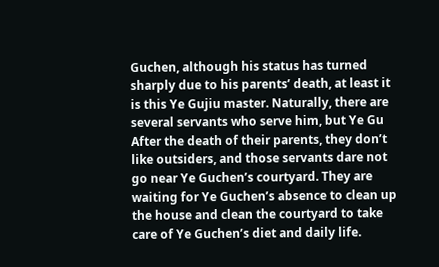Guchen, although his status has turned sharply due to his parents’ death, at least it is this Ye Gujiu master. Naturally, there are several servants who serve him, but Ye Gu After the death of their parents, they don’t like outsiders, and those servants dare not go near Ye Guchen’s courtyard. They are waiting for Ye Guchen’s absence to clean up the house and clean the courtyard to take care of Ye Guchen’s diet and daily life.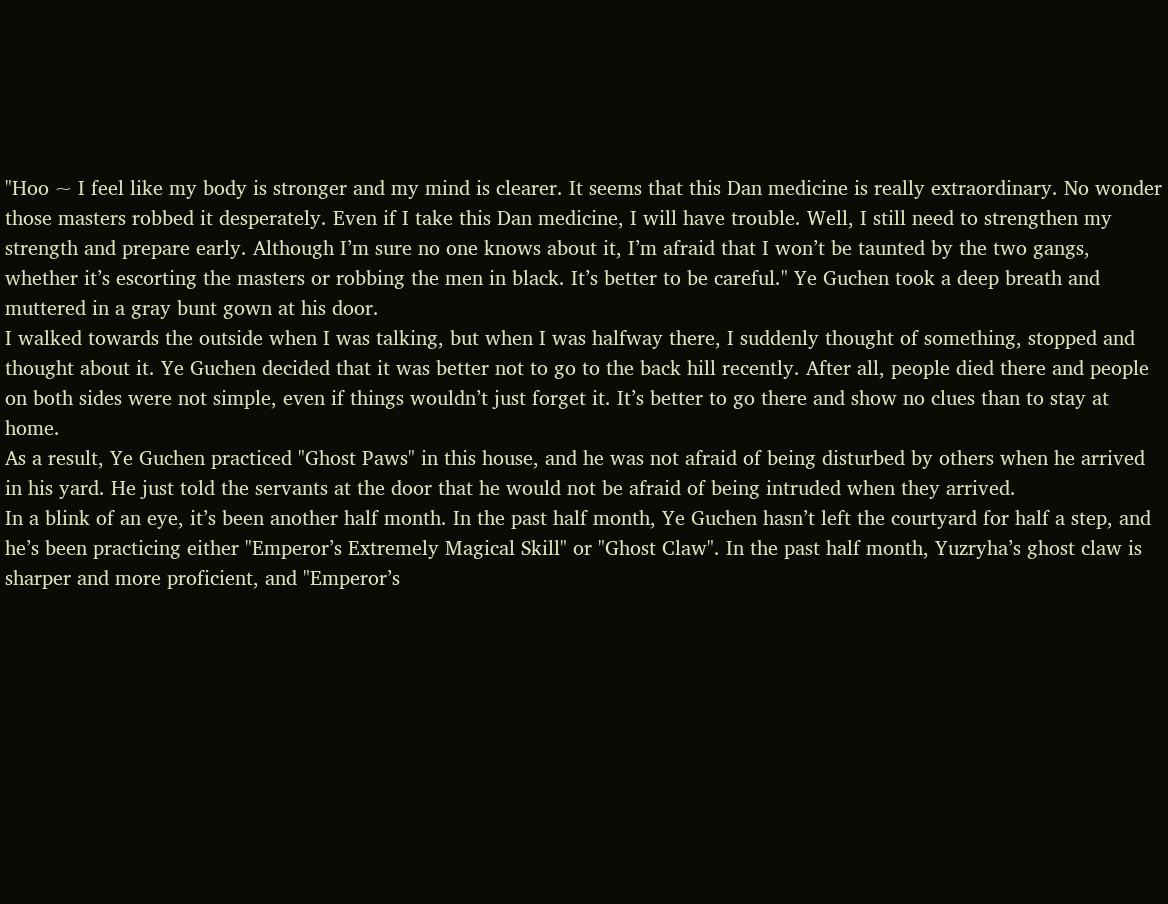"Hoo ~ I feel like my body is stronger and my mind is clearer. It seems that this Dan medicine is really extraordinary. No wonder those masters robbed it desperately. Even if I take this Dan medicine, I will have trouble. Well, I still need to strengthen my strength and prepare early. Although I’m sure no one knows about it, I’m afraid that I won’t be taunted by the two gangs, whether it’s escorting the masters or robbing the men in black. It’s better to be careful." Ye Guchen took a deep breath and muttered in a gray bunt gown at his door.
I walked towards the outside when I was talking, but when I was halfway there, I suddenly thought of something, stopped and thought about it. Ye Guchen decided that it was better not to go to the back hill recently. After all, people died there and people on both sides were not simple, even if things wouldn’t just forget it. It’s better to go there and show no clues than to stay at home.
As a result, Ye Guchen practiced "Ghost Paws" in this house, and he was not afraid of being disturbed by others when he arrived in his yard. He just told the servants at the door that he would not be afraid of being intruded when they arrived.
In a blink of an eye, it’s been another half month. In the past half month, Ye Guchen hasn’t left the courtyard for half a step, and he’s been practicing either "Emperor’s Extremely Magical Skill" or "Ghost Claw". In the past half month, Yuzryha’s ghost claw is sharper and more proficient, and "Emperor’s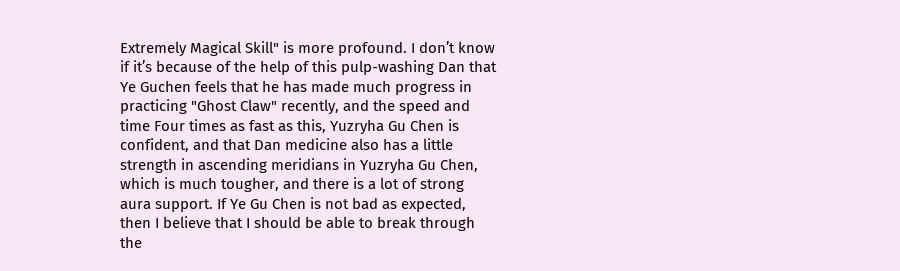Extremely Magical Skill" is more profound. I don’t know if it’s because of the help of this pulp-washing Dan that Ye Guchen feels that he has made much progress in practicing "Ghost Claw" recently, and the speed and time Four times as fast as this, Yuzryha Gu Chen is confident, and that Dan medicine also has a little strength in ascending meridians in Yuzryha Gu Chen, which is much tougher, and there is a lot of strong aura support. If Ye Gu Chen is not bad as expected, then I believe that I should be able to break through the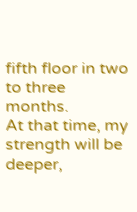fifth floor in two to three months.
At that time, my strength will be deeper,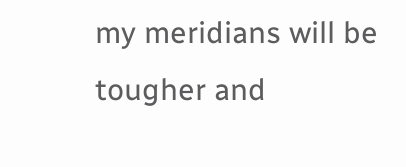my meridians will be tougher and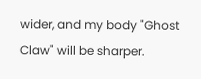wider, and my body "Ghost Claw" will be sharper.